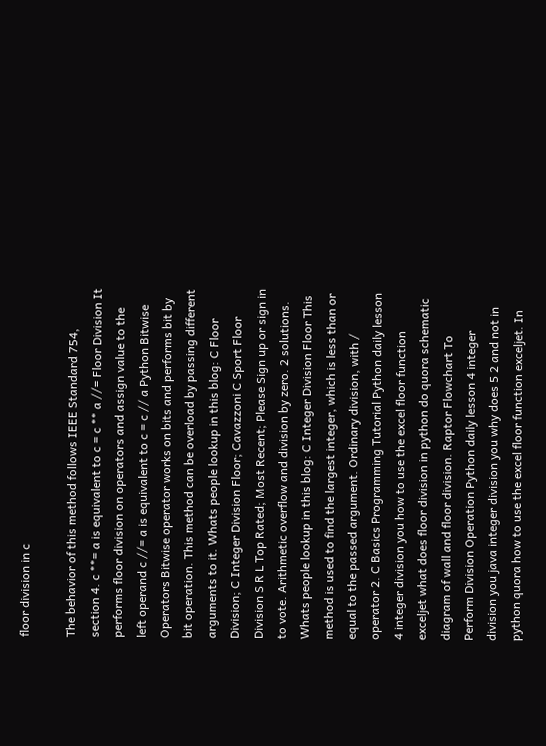floor division in c

The behavior of this method follows IEEE Standard 754, section 4. c **= a is equivalent to c = c ** a //= Floor Division It performs floor division on operators and assign value to the left operand c //= a is equivalent to c = c // a Python Bitwise Operators Bitwise operator works on bits and performs bit by bit operation. This method can be overload by passing different arguments to it. Whats people lookup in this blog: C Floor Division; C Integer Division Floor; Cavazzoni C Sport Floor Division S R L Top Rated; Most Recent; Please Sign up or sign in to vote. Arithmetic overflow and division by zero. 2 solutions. Whats people lookup in this blog: C Integer Division Floor This method is used to find the largest integer, which is less than or equal to the passed argument. Ordinary division, with / operator 2. C Basics Programming Tutorial Python daily lesson 4 integer division you how to use the excel floor function exceljet what does floor division in python do quora schematic diagram of wall and floor division. Raptor Flowchart To Perform Division Operation Python daily lesson 4 integer division you java integer division you why does 5 2 and not in python quora how to use the excel floor function exceljet. In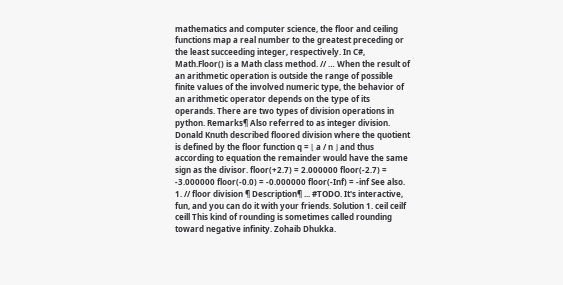mathematics and computer science, the floor and ceiling functions map a real number to the greatest preceding or the least succeeding integer, respectively. In C#, Math.Floor() is a Math class method. // … When the result of an arithmetic operation is outside the range of possible finite values of the involved numeric type, the behavior of an arithmetic operator depends on the type of its operands. There are two types of division operations in python. Remarks¶ Also referred to as integer division. Donald Knuth described floored division where the quotient is defined by the floor function q = ⌊ a / n ⌋ and thus according to equation the remainder would have the same sign as the divisor. floor(+2.7) = 2.000000 floor(-2.7) = -3.000000 floor(-0.0) = -0.000000 floor(-Inf) = -inf See also. 1. // floor division ¶ Description¶ ... #TODO. It's interactive, fun, and you can do it with your friends. Solution 1. ceil ceilf ceill This kind of rounding is sometimes called rounding toward negative infinity. Zohaib Dhukka.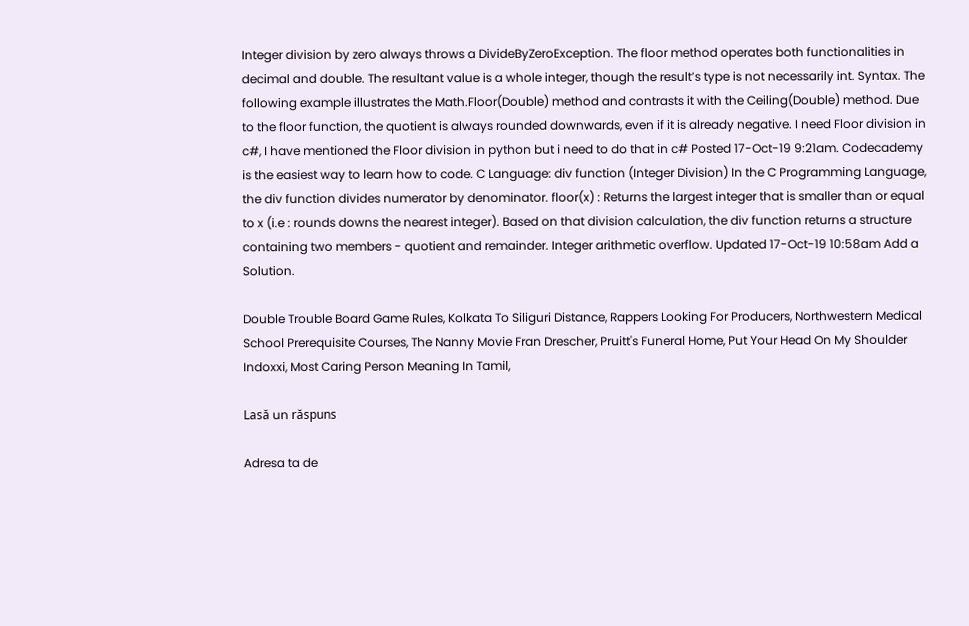Integer division by zero always throws a DivideByZeroException. The floor method operates both functionalities in decimal and double. The resultant value is a whole integer, though the result’s type is not necessarily int. Syntax. The following example illustrates the Math.Floor(Double) method and contrasts it with the Ceiling(Double) method. Due to the floor function, the quotient is always rounded downwards, even if it is already negative. I need Floor division in c#, I have mentioned the Floor division in python but i need to do that in c# Posted 17-Oct-19 9:21am. Codecademy is the easiest way to learn how to code. C Language: div function (Integer Division) In the C Programming Language, the div function divides numerator by denominator. floor(x) : Returns the largest integer that is smaller than or equal to x (i.e : rounds downs the nearest integer). Based on that division calculation, the div function returns a structure containing two members - quotient and remainder. Integer arithmetic overflow. Updated 17-Oct-19 10:58am Add a Solution.

Double Trouble Board Game Rules, Kolkata To Siliguri Distance, Rappers Looking For Producers, Northwestern Medical School Prerequisite Courses, The Nanny Movie Fran Drescher, Pruitt's Funeral Home, Put Your Head On My Shoulder Indoxxi, Most Caring Person Meaning In Tamil,

Lasă un răspuns

Adresa ta de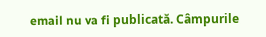email nu va fi publicată. Câmpurile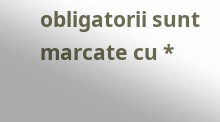obligatorii sunt marcate cu *